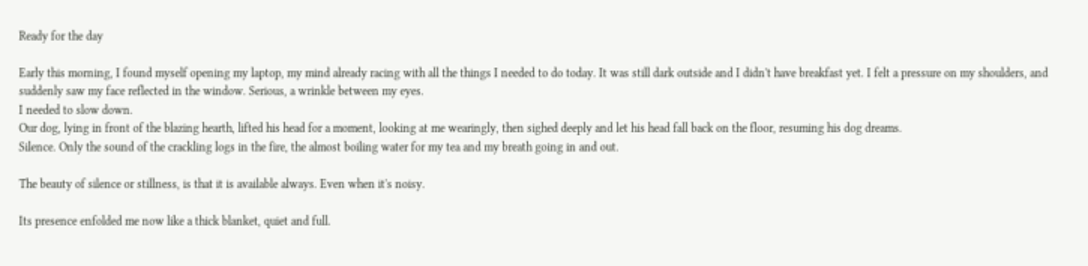Ready for the day

Early this morning, I found myself opening my laptop, my mind already racing with all the things I needed to do today. It was still dark outside and I didn't have breakfast yet. I felt a pressure on my shoulders, and suddenly saw my face reflected in the window. Serious, a wrinkle between my eyes.
I needed to slow down.
Our dog, lying in front of the blazing hearth, lifted his head for a moment, looking at me wearingly, then sighed deeply and let his head fall back on the floor, resuming his dog dreams.
Silence. Only the sound of the crackling logs in the fire, the almost boiling water for my tea and my breath going in and out.

The beauty of silence or stillness, is that it is available always. Even when it's noisy.

Its presence enfolded me now like a thick blanket, quiet and full.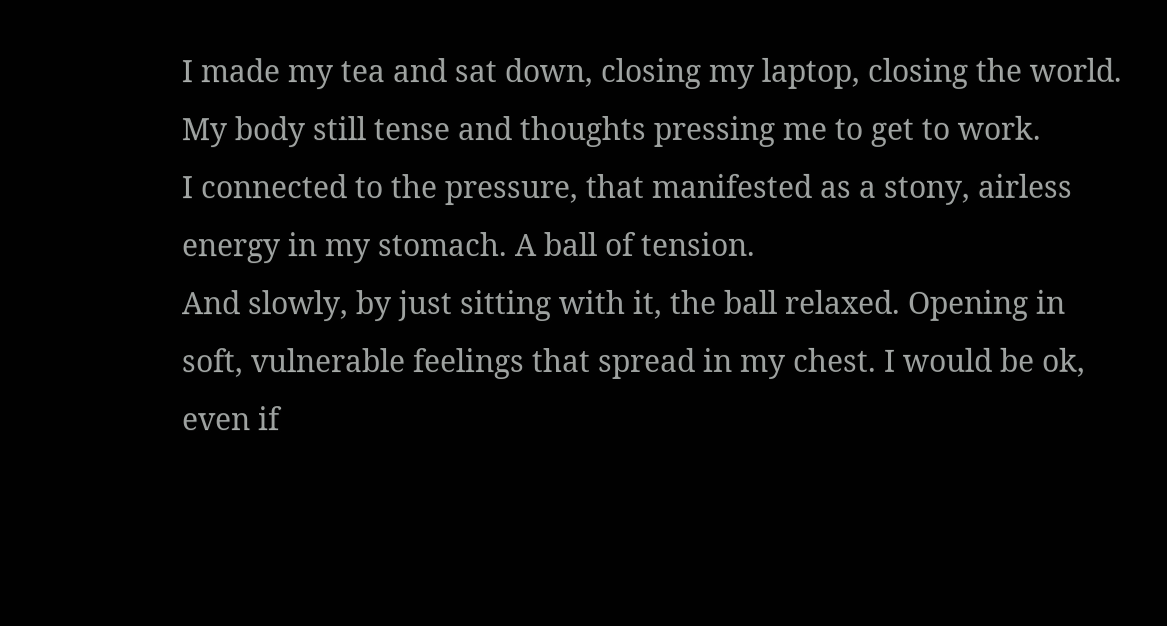I made my tea and sat down, closing my laptop, closing the world.
My body still tense and thoughts pressing me to get to work.
I connected to the pressure, that manifested as a stony, airless energy in my stomach. A ball of tension.
And slowly, by just sitting with it, the ball relaxed. Opening in soft, vulnerable feelings that spread in my chest. I would be ok, even if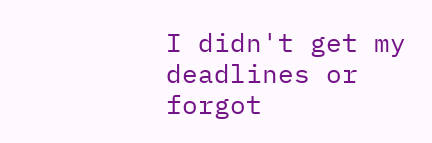I didn't get my deadlines or forgot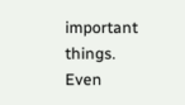important things.
Even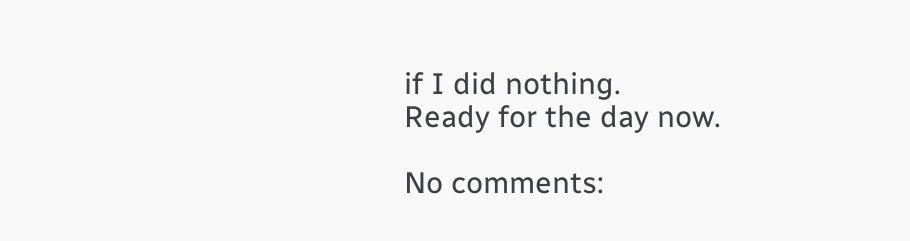if I did nothing.
Ready for the day now.

No comments: